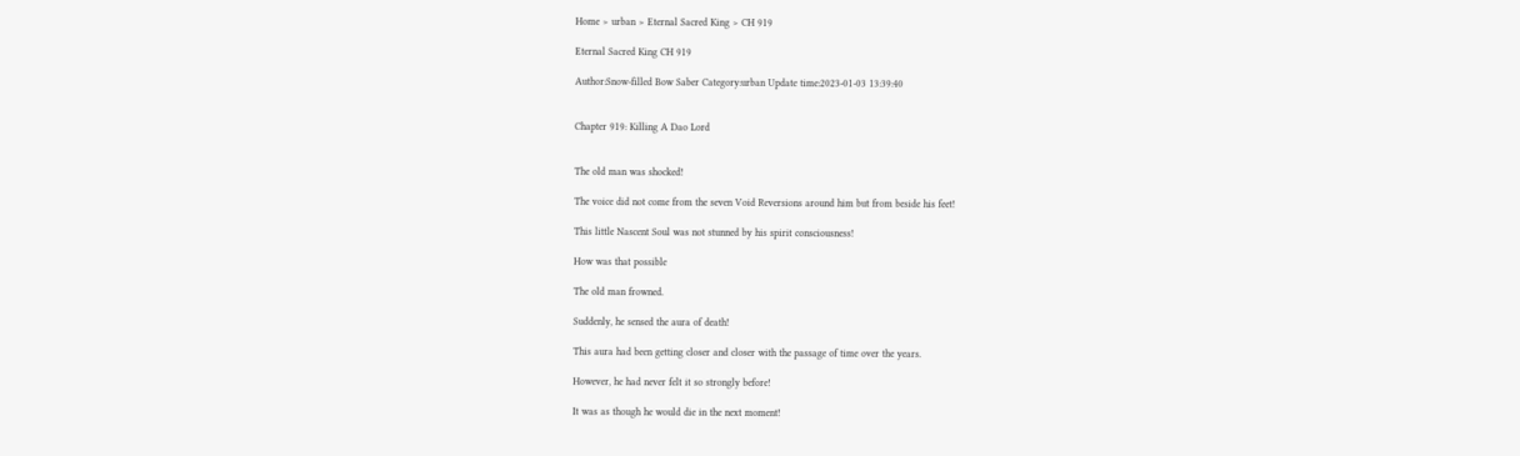Home > urban > Eternal Sacred King > CH 919

Eternal Sacred King CH 919

Author:Snow-filled Bow Saber Category:urban Update time:2023-01-03 13:39:40


Chapter 919: Killing A Dao Lord


The old man was shocked!

The voice did not come from the seven Void Reversions around him but from beside his feet!

This little Nascent Soul was not stunned by his spirit consciousness!

How was that possible

The old man frowned.

Suddenly, he sensed the aura of death!

This aura had been getting closer and closer with the passage of time over the years.

However, he had never felt it so strongly before!

It was as though he would die in the next moment!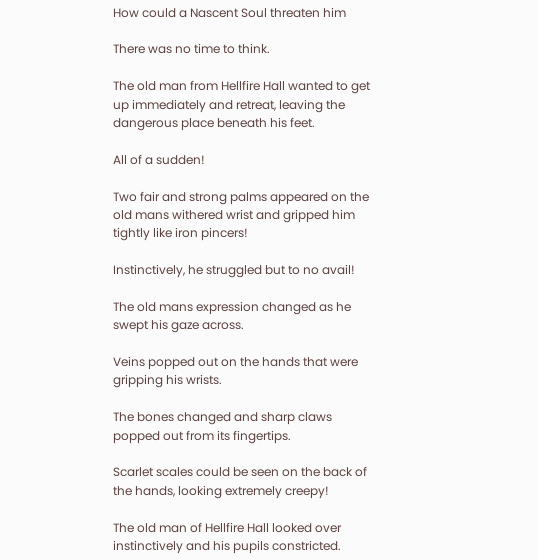How could a Nascent Soul threaten him

There was no time to think.

The old man from Hellfire Hall wanted to get up immediately and retreat, leaving the dangerous place beneath his feet.

All of a sudden!

Two fair and strong palms appeared on the old mans withered wrist and gripped him tightly like iron pincers!

Instinctively, he struggled but to no avail!

The old mans expression changed as he swept his gaze across.

Veins popped out on the hands that were gripping his wrists.

The bones changed and sharp claws popped out from its fingertips.

Scarlet scales could be seen on the back of the hands, looking extremely creepy!

The old man of Hellfire Hall looked over instinctively and his pupils constricted.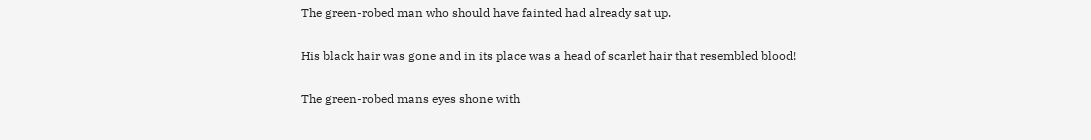The green-robed man who should have fainted had already sat up.

His black hair was gone and in its place was a head of scarlet hair that resembled blood!

The green-robed mans eyes shone with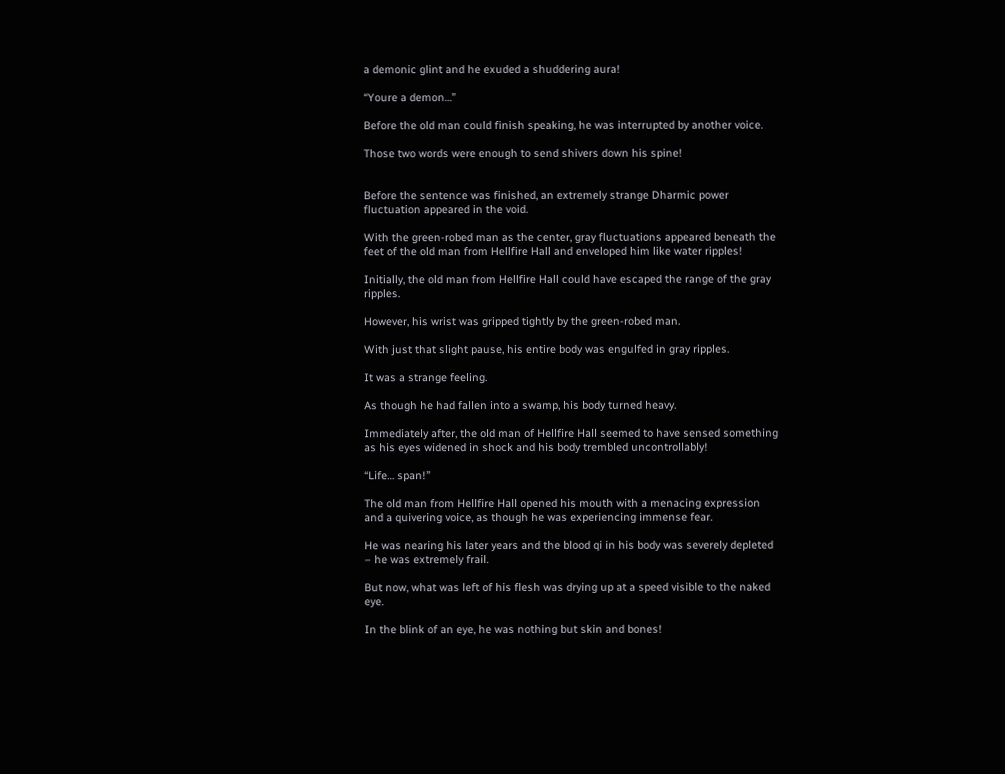a demonic glint and he exuded a shuddering aura!

“Youre a demon…”

Before the old man could finish speaking, he was interrupted by another voice.

Those two words were enough to send shivers down his spine!


Before the sentence was finished, an extremely strange Dharmic power fluctuation appeared in the void.

With the green-robed man as the center, gray fluctuations appeared beneath the feet of the old man from Hellfire Hall and enveloped him like water ripples!

Initially, the old man from Hellfire Hall could have escaped the range of the gray ripples.

However, his wrist was gripped tightly by the green-robed man.

With just that slight pause, his entire body was engulfed in gray ripples.

It was a strange feeling.

As though he had fallen into a swamp, his body turned heavy.

Immediately after, the old man of Hellfire Hall seemed to have sensed something as his eyes widened in shock and his body trembled uncontrollably!

“Life… span!”

The old man from Hellfire Hall opened his mouth with a menacing expression and a quivering voice, as though he was experiencing immense fear.

He was nearing his later years and the blood qi in his body was severely depleted – he was extremely frail.

But now, what was left of his flesh was drying up at a speed visible to the naked eye.

In the blink of an eye, he was nothing but skin and bones!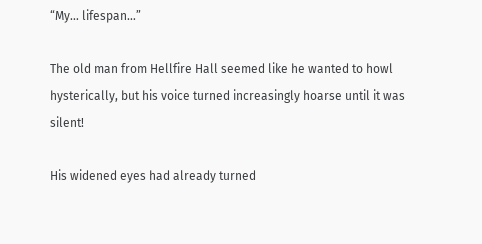“My… lifespan…”

The old man from Hellfire Hall seemed like he wanted to howl hysterically, but his voice turned increasingly hoarse until it was silent!

His widened eyes had already turned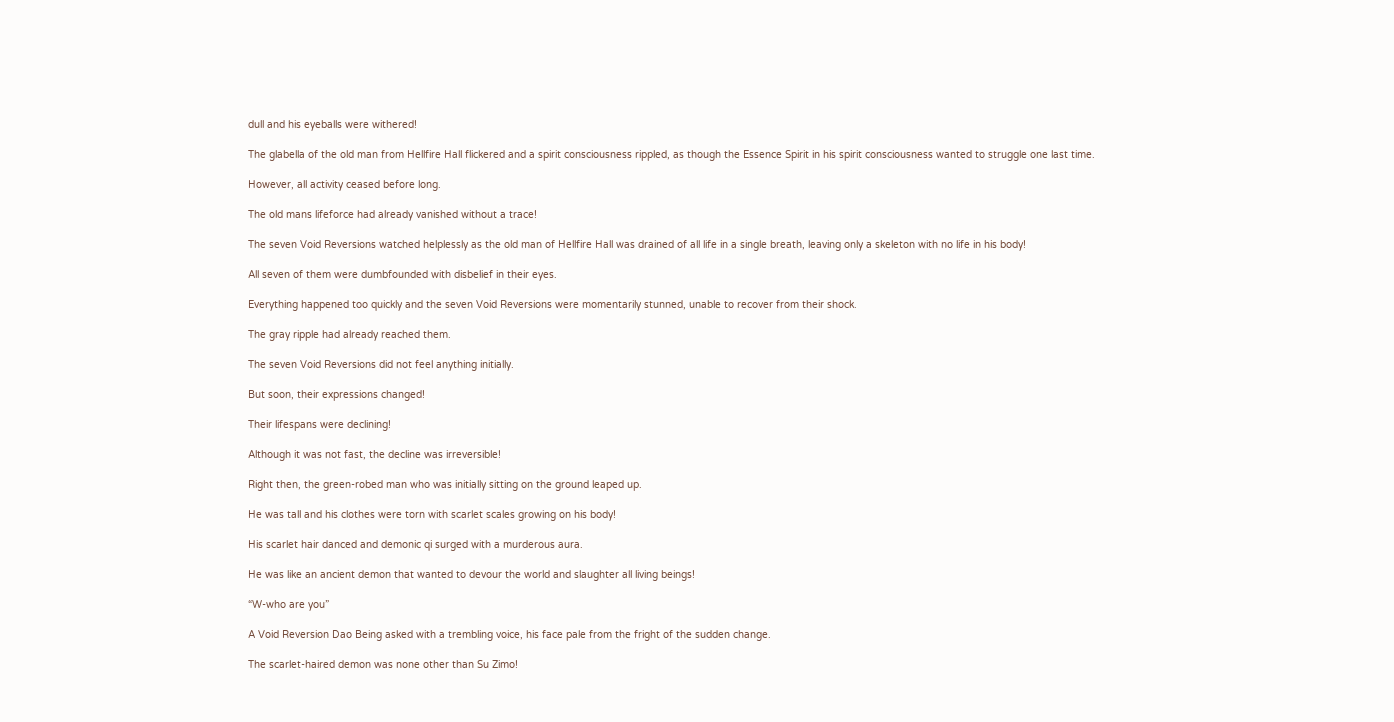dull and his eyeballs were withered!

The glabella of the old man from Hellfire Hall flickered and a spirit consciousness rippled, as though the Essence Spirit in his spirit consciousness wanted to struggle one last time.

However, all activity ceased before long.

The old mans lifeforce had already vanished without a trace!

The seven Void Reversions watched helplessly as the old man of Hellfire Hall was drained of all life in a single breath, leaving only a skeleton with no life in his body!

All seven of them were dumbfounded with disbelief in their eyes.

Everything happened too quickly and the seven Void Reversions were momentarily stunned, unable to recover from their shock.

The gray ripple had already reached them.

The seven Void Reversions did not feel anything initially.

But soon, their expressions changed!

Their lifespans were declining!

Although it was not fast, the decline was irreversible!

Right then, the green-robed man who was initially sitting on the ground leaped up.

He was tall and his clothes were torn with scarlet scales growing on his body!

His scarlet hair danced and demonic qi surged with a murderous aura.

He was like an ancient demon that wanted to devour the world and slaughter all living beings!

“W-who are you”

A Void Reversion Dao Being asked with a trembling voice, his face pale from the fright of the sudden change.

The scarlet-haired demon was none other than Su Zimo!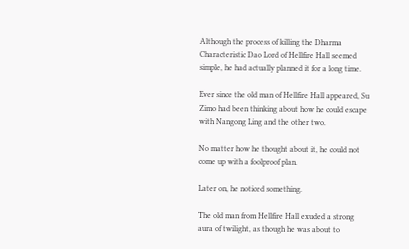Although the process of killing the Dharma Characteristic Dao Lord of Hellfire Hall seemed simple, he had actually planned it for a long time.

Ever since the old man of Hellfire Hall appeared, Su Zimo had been thinking about how he could escape with Nangong Ling and the other two.

No matter how he thought about it, he could not come up with a foolproof plan.

Later on, he noticed something.

The old man from Hellfire Hall exuded a strong aura of twilight, as though he was about to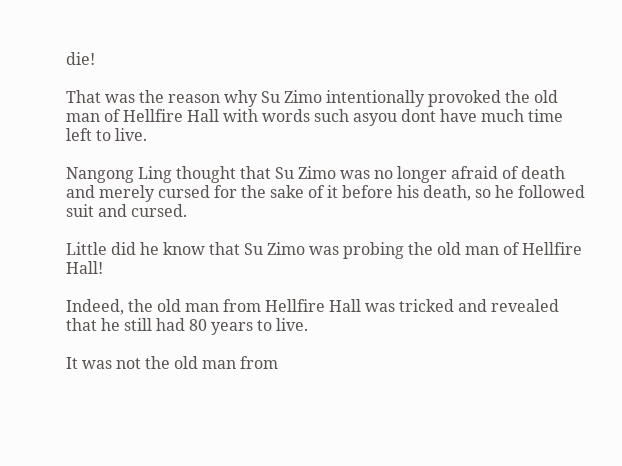die!

That was the reason why Su Zimo intentionally provoked the old man of Hellfire Hall with words such asyou dont have much time left to live.

Nangong Ling thought that Su Zimo was no longer afraid of death and merely cursed for the sake of it before his death, so he followed suit and cursed.

Little did he know that Su Zimo was probing the old man of Hellfire Hall!

Indeed, the old man from Hellfire Hall was tricked and revealed that he still had 80 years to live.

It was not the old man from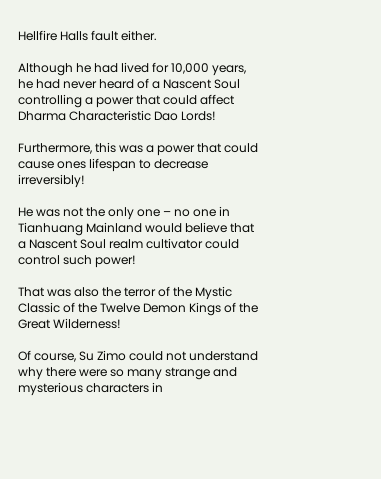Hellfire Halls fault either.

Although he had lived for 10,000 years, he had never heard of a Nascent Soul controlling a power that could affect Dharma Characteristic Dao Lords!

Furthermore, this was a power that could cause ones lifespan to decrease irreversibly!

He was not the only one – no one in Tianhuang Mainland would believe that a Nascent Soul realm cultivator could control such power!

That was also the terror of the Mystic Classic of the Twelve Demon Kings of the Great Wilderness!

Of course, Su Zimo could not understand why there were so many strange and mysterious characters in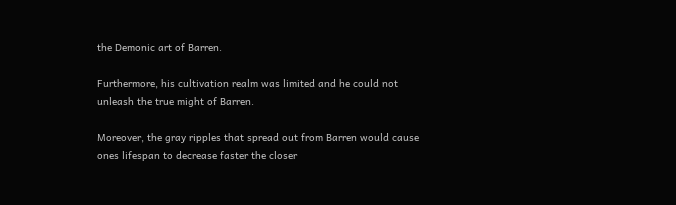the Demonic art of Barren.

Furthermore, his cultivation realm was limited and he could not unleash the true might of Barren.

Moreover, the gray ripples that spread out from Barren would cause ones lifespan to decrease faster the closer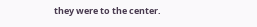they were to the center.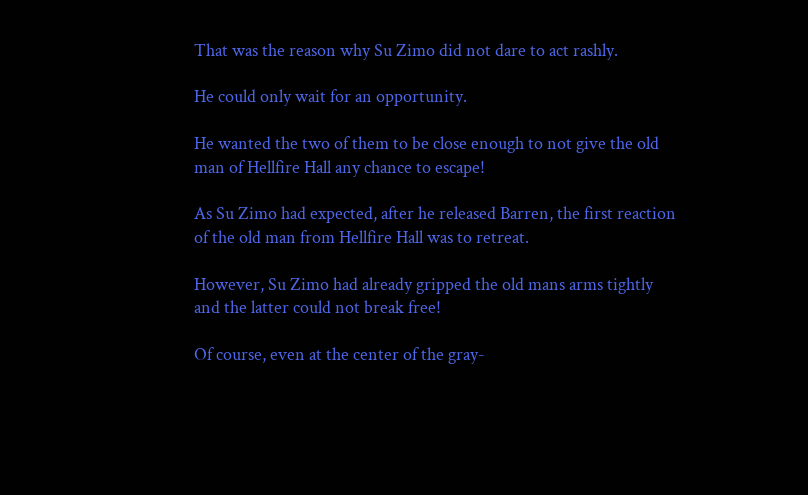That was the reason why Su Zimo did not dare to act rashly.

He could only wait for an opportunity.

He wanted the two of them to be close enough to not give the old man of Hellfire Hall any chance to escape!

As Su Zimo had expected, after he released Barren, the first reaction of the old man from Hellfire Hall was to retreat.

However, Su Zimo had already gripped the old mans arms tightly and the latter could not break free!

Of course, even at the center of the gray-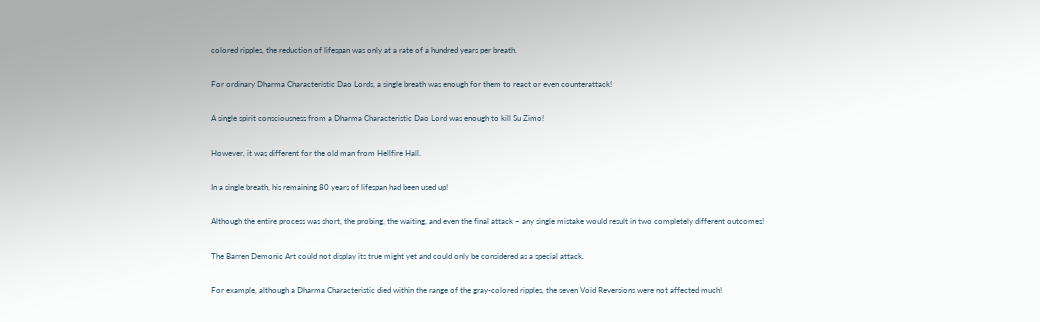colored ripples, the reduction of lifespan was only at a rate of a hundred years per breath.

For ordinary Dharma Characteristic Dao Lords, a single breath was enough for them to react or even counterattack!

A single spirit consciousness from a Dharma Characteristic Dao Lord was enough to kill Su Zimo!

However, it was different for the old man from Hellfire Hall.

In a single breath, his remaining 80 years of lifespan had been used up!

Although the entire process was short, the probing, the waiting, and even the final attack – any single mistake would result in two completely different outcomes!

The Barren Demonic Art could not display its true might yet and could only be considered as a special attack.

For example, although a Dharma Characteristic died within the range of the gray-colored ripples, the seven Void Reversions were not affected much!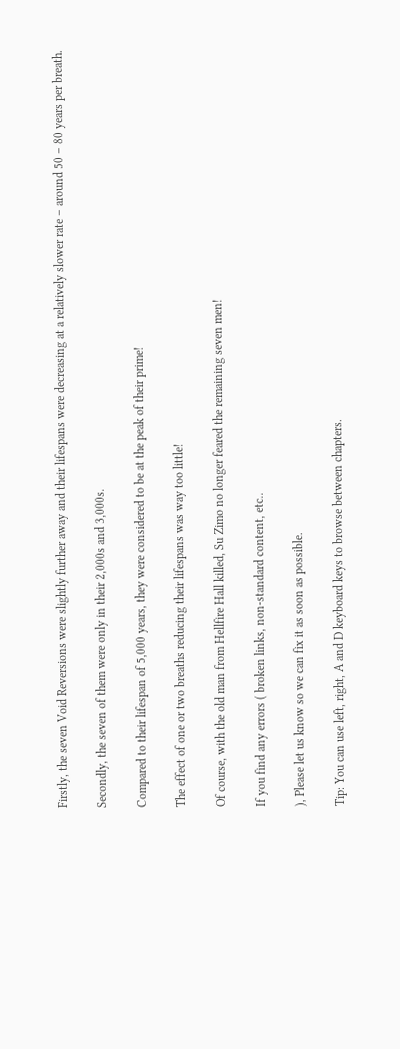Firstly, the seven Void Reversions were slightly further away and their lifespans were decreasing at a relatively slower rate – around 50 – 80 years per breath.

Secondly, the seven of them were only in their 2,000s and 3,000s.

Compared to their lifespan of 5,000 years, they were considered to be at the peak of their prime!

The effect of one or two breaths reducing their lifespans was way too little!

Of course, with the old man from Hellfire Hall killed, Su Zimo no longer feared the remaining seven men!

If you find any errors ( broken links, non-standard content, etc..

), Please let us know so we can fix it as soon as possible.

Tip: You can use left, right, A and D keyboard keys to browse between chapters.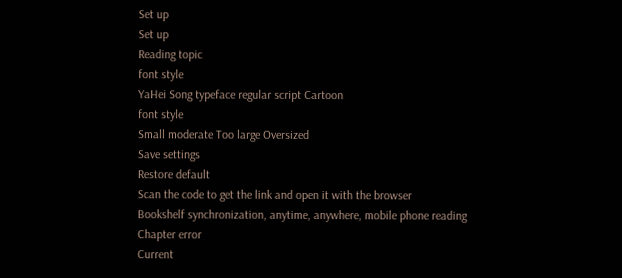Set up
Set up
Reading topic
font style
YaHei Song typeface regular script Cartoon
font style
Small moderate Too large Oversized
Save settings
Restore default
Scan the code to get the link and open it with the browser
Bookshelf synchronization, anytime, anywhere, mobile phone reading
Chapter error
Current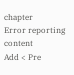chapter
Error reporting content
Add < Pre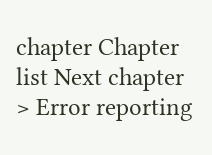chapter Chapter list Next chapter > Error reporting